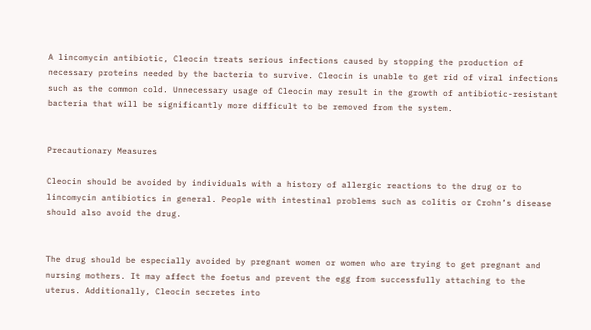A lincomycin antibiotic, Cleocin treats serious infections caused by stopping the production of necessary proteins needed by the bacteria to survive. Cleocin is unable to get rid of viral infections such as the common cold. Unnecessary usage of Cleocin may result in the growth of antibiotic-resistant bacteria that will be significantly more difficult to be removed from the system.


Precautionary Measures

Cleocin should be avoided by individuals with a history of allergic reactions to the drug or to lincomycin antibiotics in general. People with intestinal problems such as colitis or Crohn’s disease should also avoid the drug.


The drug should be especially avoided by pregnant women or women who are trying to get pregnant and nursing mothers. It may affect the foetus and prevent the egg from successfully attaching to the uterus. Additionally, Cleocin secretes into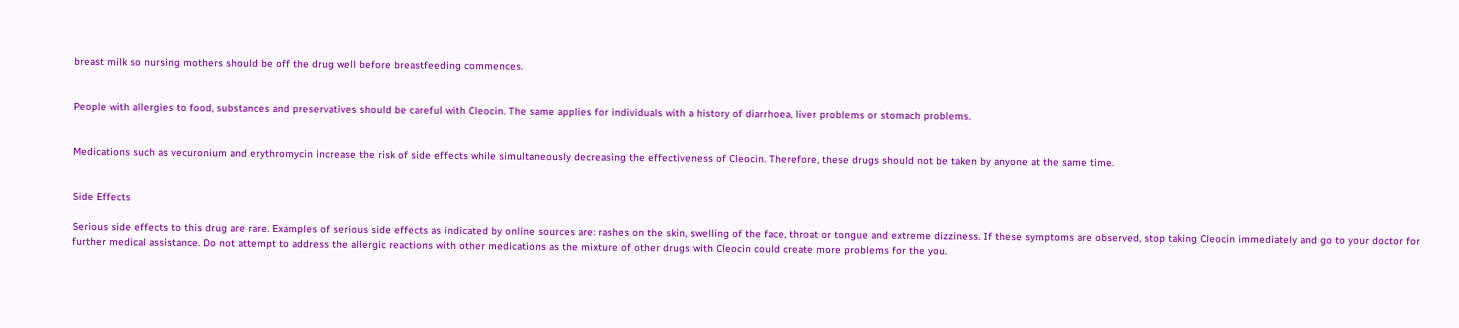breast milk so nursing mothers should be off the drug well before breastfeeding commences.


People with allergies to food, substances and preservatives should be careful with Cleocin. The same applies for individuals with a history of diarrhoea, liver problems or stomach problems.


Medications such as vecuronium and erythromycin increase the risk of side effects while simultaneously decreasing the effectiveness of Cleocin. Therefore, these drugs should not be taken by anyone at the same time.


Side Effects

Serious side effects to this drug are rare. Examples of serious side effects as indicated by online sources are: rashes on the skin, swelling of the face, throat or tongue and extreme dizziness. If these symptoms are observed, stop taking Cleocin immediately and go to your doctor for further medical assistance. Do not attempt to address the allergic reactions with other medications as the mixture of other drugs with Cleocin could create more problems for the you.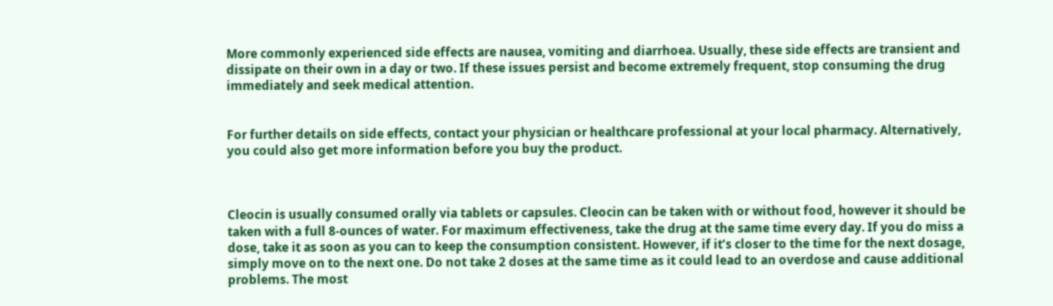More commonly experienced side effects are nausea, vomiting and diarrhoea. Usually, these side effects are transient and dissipate on their own in a day or two. If these issues persist and become extremely frequent, stop consuming the drug immediately and seek medical attention.


For further details on side effects, contact your physician or healthcare professional at your local pharmacy. Alternatively, you could also get more information before you buy the product.



Cleocin is usually consumed orally via tablets or capsules. Cleocin can be taken with or without food, however it should be taken with a full 8-ounces of water. For maximum effectiveness, take the drug at the same time every day. If you do miss a dose, take it as soon as you can to keep the consumption consistent. However, if it’s closer to the time for the next dosage, simply move on to the next one. Do not take 2 doses at the same time as it could lead to an overdose and cause additional problems. The most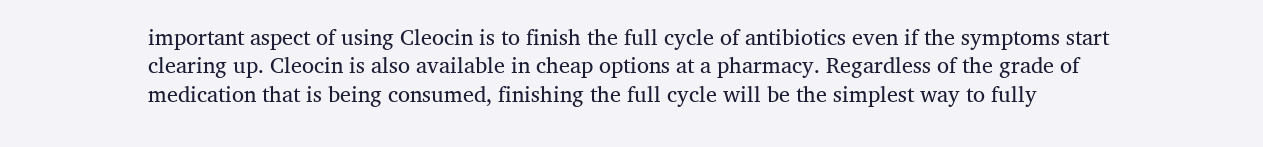important aspect of using Cleocin is to finish the full cycle of antibiotics even if the symptoms start clearing up. Cleocin is also available in cheap options at a pharmacy. Regardless of the grade of medication that is being consumed, finishing the full cycle will be the simplest way to fully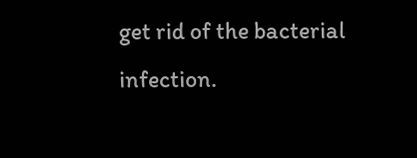get rid of the bacterial infection.